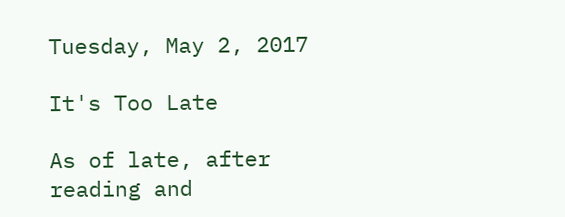Tuesday, May 2, 2017

It's Too Late

As of late, after reading and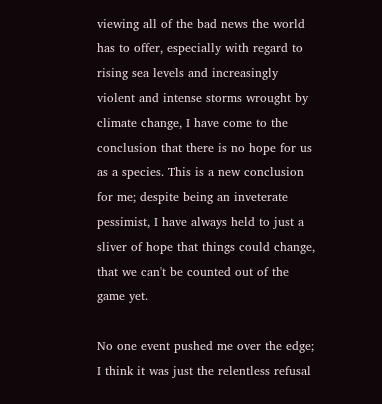viewing all of the bad news the world has to offer, especially with regard to rising sea levels and increasingly violent and intense storms wrought by climate change, I have come to the conclusion that there is no hope for us as a species. This is a new conclusion for me; despite being an inveterate pessimist, I have always held to just a sliver of hope that things could change, that we can't be counted out of the game yet.

No one event pushed me over the edge; I think it was just the relentless refusal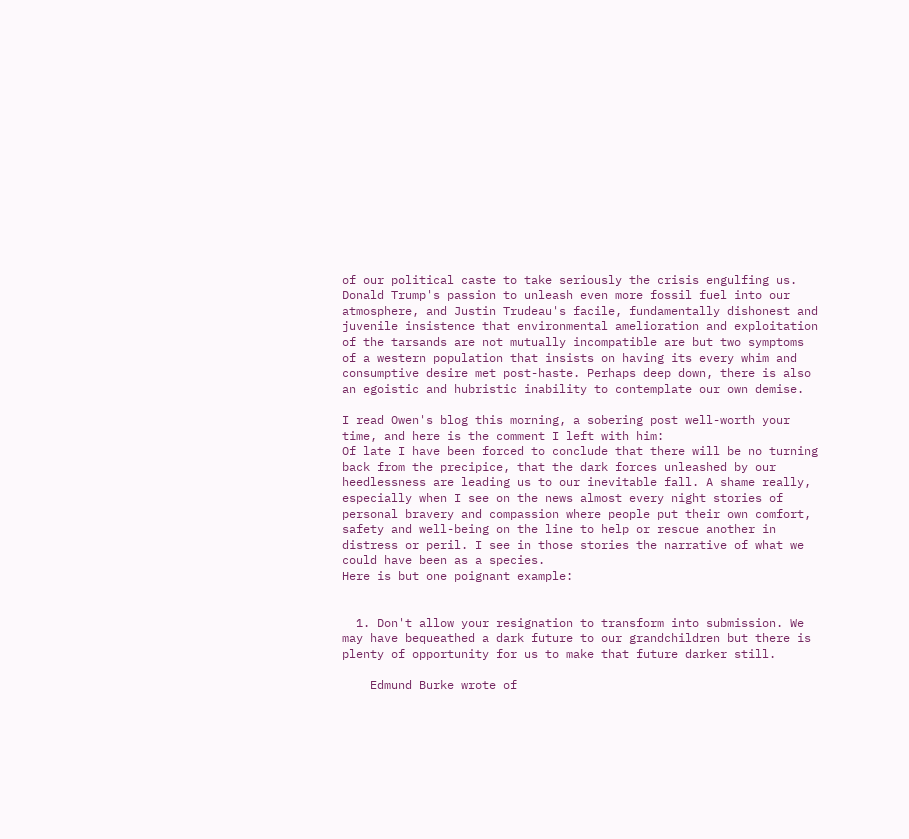of our political caste to take seriously the crisis engulfing us. Donald Trump's passion to unleash even more fossil fuel into our atmosphere, and Justin Trudeau's facile, fundamentally dishonest and juvenile insistence that environmental amelioration and exploitation of the tarsands are not mutually incompatible are but two symptoms of a western population that insists on having its every whim and consumptive desire met post-haste. Perhaps deep down, there is also an egoistic and hubristic inability to contemplate our own demise.

I read Owen's blog this morning, a sobering post well-worth your time, and here is the comment I left with him:
Of late I have been forced to conclude that there will be no turning back from the precipice, that the dark forces unleashed by our heedlessness are leading us to our inevitable fall. A shame really, especially when I see on the news almost every night stories of personal bravery and compassion where people put their own comfort, safety and well-being on the line to help or rescue another in distress or peril. I see in those stories the narrative of what we could have been as a species.
Here is but one poignant example:


  1. Don't allow your resignation to transform into submission. We may have bequeathed a dark future to our grandchildren but there is plenty of opportunity for us to make that future darker still.

    Edmund Burke wrote of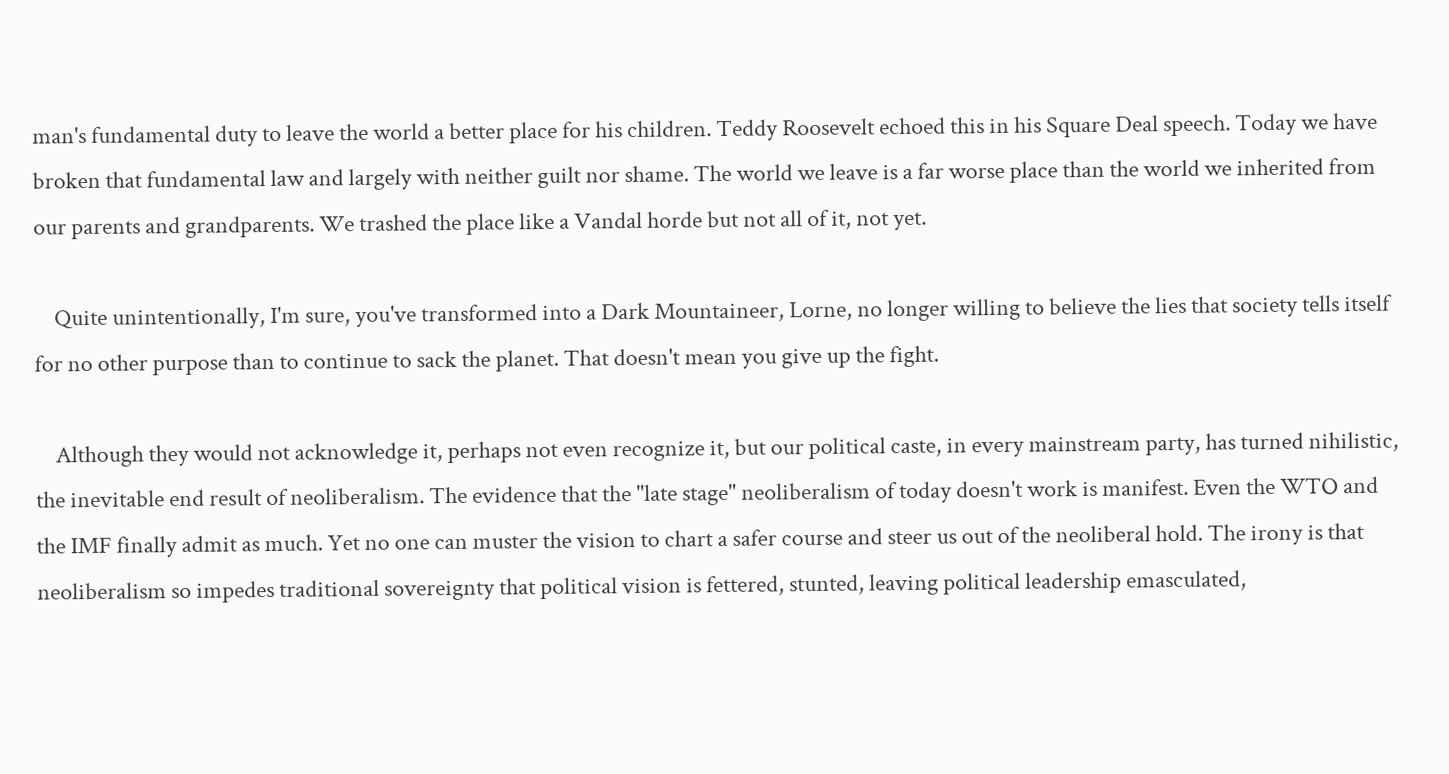man's fundamental duty to leave the world a better place for his children. Teddy Roosevelt echoed this in his Square Deal speech. Today we have broken that fundamental law and largely with neither guilt nor shame. The world we leave is a far worse place than the world we inherited from our parents and grandparents. We trashed the place like a Vandal horde but not all of it, not yet.

    Quite unintentionally, I'm sure, you've transformed into a Dark Mountaineer, Lorne, no longer willing to believe the lies that society tells itself for no other purpose than to continue to sack the planet. That doesn't mean you give up the fight.

    Although they would not acknowledge it, perhaps not even recognize it, but our political caste, in every mainstream party, has turned nihilistic, the inevitable end result of neoliberalism. The evidence that the "late stage" neoliberalism of today doesn't work is manifest. Even the WTO and the IMF finally admit as much. Yet no one can muster the vision to chart a safer course and steer us out of the neoliberal hold. The irony is that neoliberalism so impedes traditional sovereignty that political vision is fettered, stunted, leaving political leadership emasculated,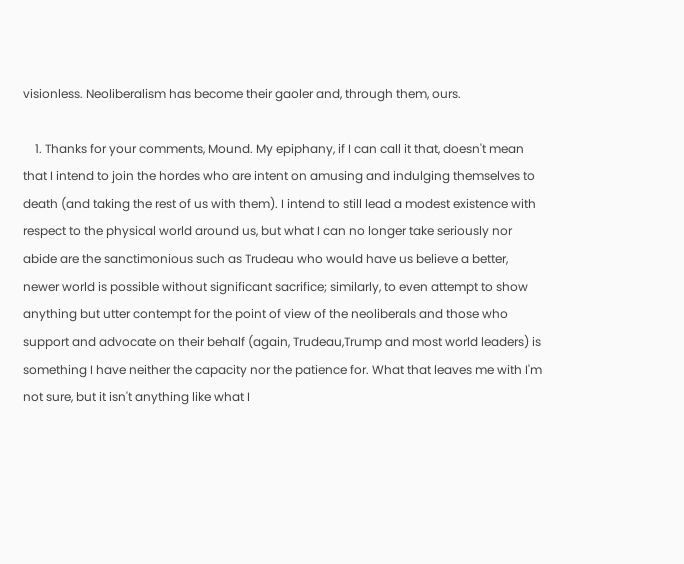visionless. Neoliberalism has become their gaoler and, through them, ours.

    1. Thanks for your comments, Mound. My epiphany, if I can call it that, doesn't mean that I intend to join the hordes who are intent on amusing and indulging themselves to death (and taking the rest of us with them). I intend to still lead a modest existence with respect to the physical world around us, but what I can no longer take seriously nor abide are the sanctimonious such as Trudeau who would have us believe a better, newer world is possible without significant sacrifice; similarly, to even attempt to show anything but utter contempt for the point of view of the neoliberals and those who support and advocate on their behalf (again, Trudeau,Trump and most world leaders) is something I have neither the capacity nor the patience for. What that leaves me with I'm not sure, but it isn't anything like what I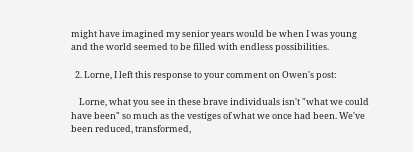might have imagined my senior years would be when I was young and the world seemed to be filled with endless possibilities.

  2. Lorne, I left this response to your comment on Owen's post:

    Lorne, what you see in these brave individuals isn't "what we could have been" so much as the vestiges of what we once had been. We've been reduced, transformed,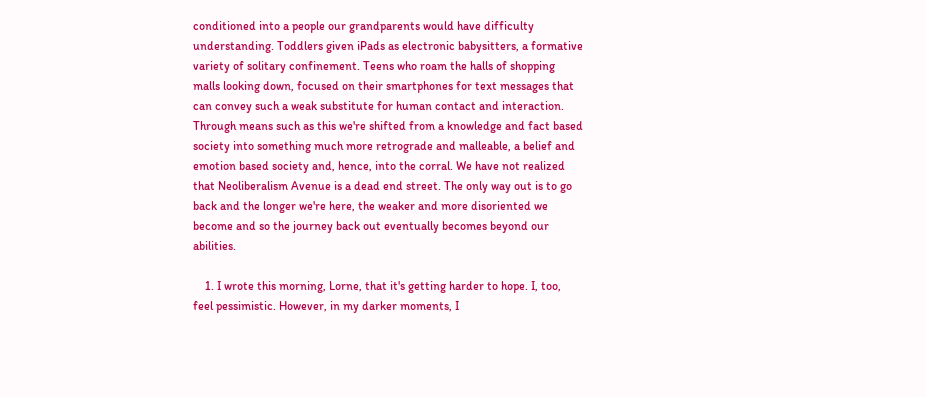conditioned into a people our grandparents would have difficulty understanding. Toddlers given iPads as electronic babysitters, a formative variety of solitary confinement. Teens who roam the halls of shopping malls looking down, focused on their smartphones for text messages that can convey such a weak substitute for human contact and interaction. Through means such as this we're shifted from a knowledge and fact based society into something much more retrograde and malleable, a belief and emotion based society and, hence, into the corral. We have not realized that Neoliberalism Avenue is a dead end street. The only way out is to go back and the longer we're here, the weaker and more disoriented we become and so the journey back out eventually becomes beyond our abilities.

    1. I wrote this morning, Lorne, that it's getting harder to hope. I, too, feel pessimistic. However, in my darker moments, I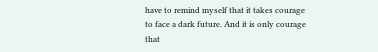have to remind myself that it takes courage to face a dark future. And it is only courage that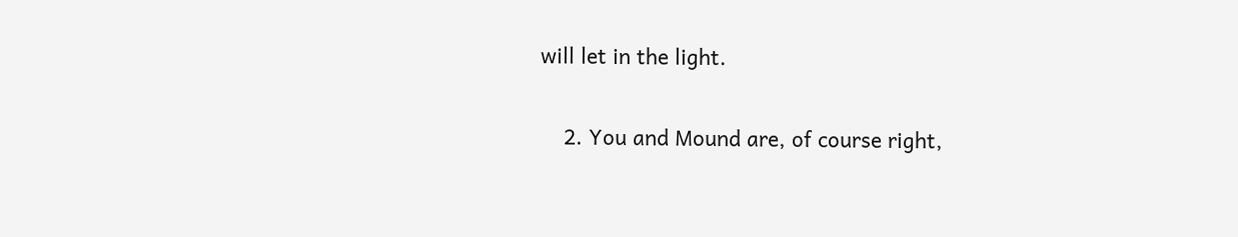will let in the light.

    2. You and Mound are, of course right,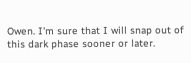Owen. I'm sure that I will snap out of this dark phase sooner or later.